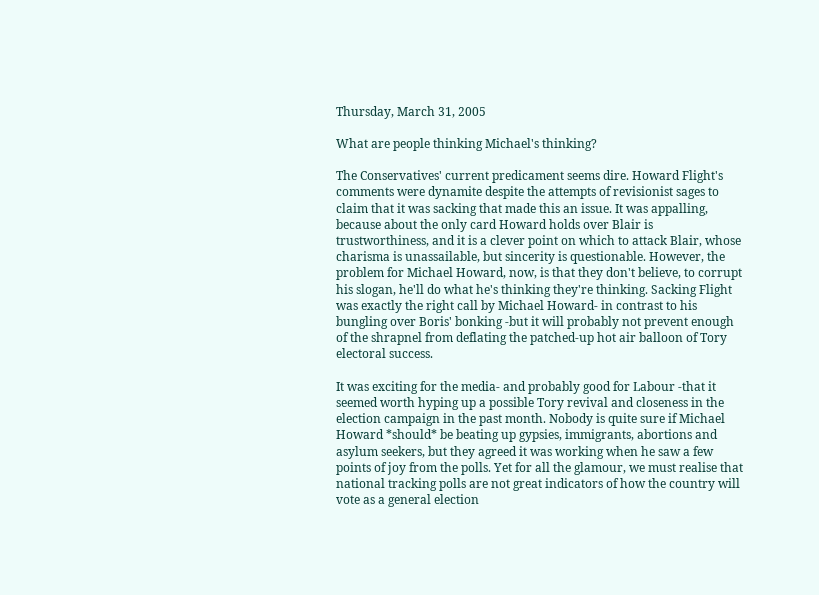Thursday, March 31, 2005

What are people thinking Michael's thinking?

The Conservatives' current predicament seems dire. Howard Flight's comments were dynamite despite the attempts of revisionist sages to claim that it was sacking that made this an issue. It was appalling, because about the only card Howard holds over Blair is trustworthiness, and it is a clever point on which to attack Blair, whose charisma is unassailable, but sincerity is questionable. However, the problem for Michael Howard, now, is that they don't believe, to corrupt his slogan, he'll do what he's thinking they're thinking. Sacking Flight was exactly the right call by Michael Howard- in contrast to his bungling over Boris' bonking -but it will probably not prevent enough of the shrapnel from deflating the patched-up hot air balloon of Tory electoral success.

It was exciting for the media- and probably good for Labour -that it seemed worth hyping up a possible Tory revival and closeness in the election campaign in the past month. Nobody is quite sure if Michael Howard *should* be beating up gypsies, immigrants, abortions and asylum seekers, but they agreed it was working when he saw a few points of joy from the polls. Yet for all the glamour, we must realise that national tracking polls are not great indicators of how the country will vote as a general election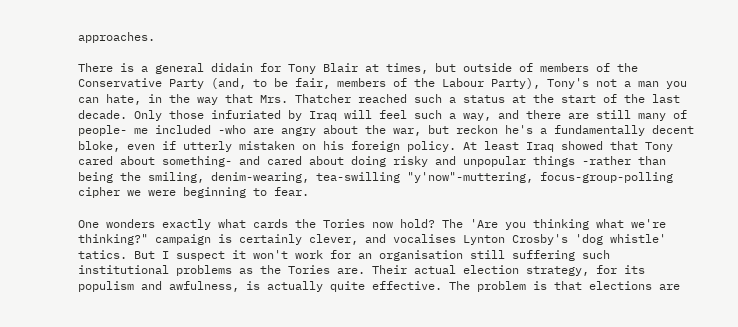approaches.

There is a general didain for Tony Blair at times, but outside of members of the Conservative Party (and, to be fair, members of the Labour Party), Tony's not a man you can hate, in the way that Mrs. Thatcher reached such a status at the start of the last decade. Only those infuriated by Iraq will feel such a way, and there are still many of people- me included -who are angry about the war, but reckon he's a fundamentally decent bloke, even if utterly mistaken on his foreign policy. At least Iraq showed that Tony cared about something- and cared about doing risky and unpopular things -rather than being the smiling, denim-wearing, tea-swilling "y'now"-muttering, focus-group-polling cipher we were beginning to fear.

One wonders exactly what cards the Tories now hold? The 'Are you thinking what we're thinking?" campaign is certainly clever, and vocalises Lynton Crosby's 'dog whistle' tatics. But I suspect it won't work for an organisation still suffering such institutional problems as the Tories are. Their actual election strategy, for its populism and awfulness, is actually quite effective. The problem is that elections are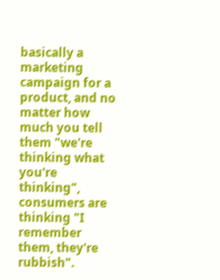basically a marketing campaign for a product, and no matter how much you tell them "we're thinking what you're thinking", consumers are thinking "I remember them, they're rubbish".